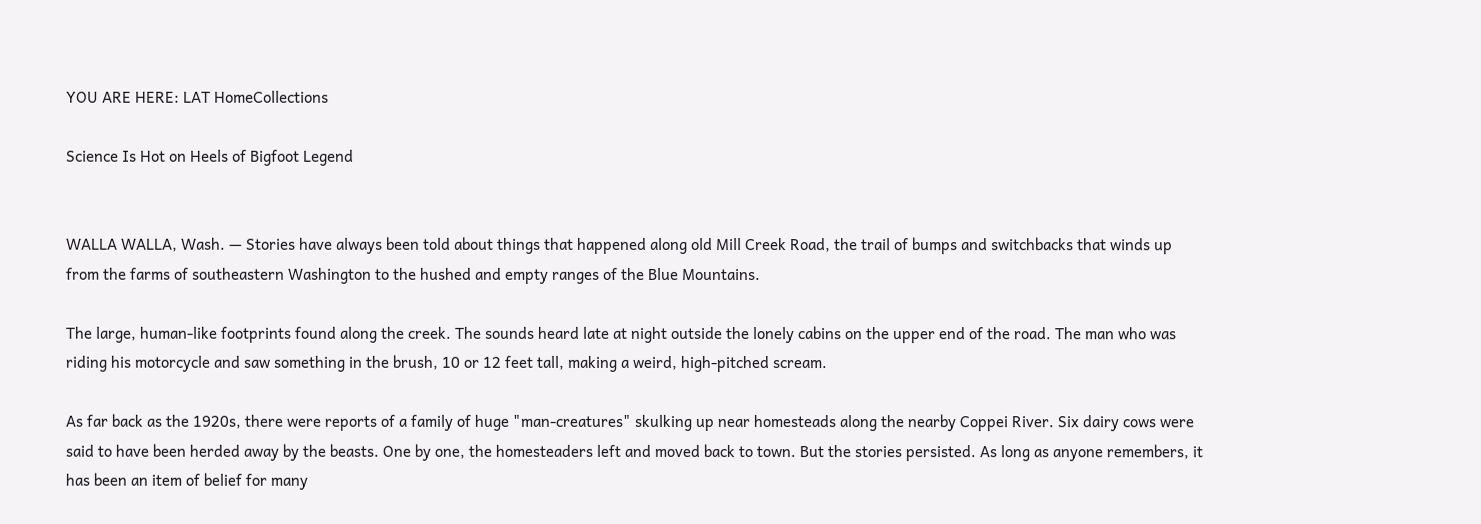YOU ARE HERE: LAT HomeCollections

Science Is Hot on Heels of Bigfoot Legend


WALLA WALLA, Wash. — Stories have always been told about things that happened along old Mill Creek Road, the trail of bumps and switchbacks that winds up from the farms of southeastern Washington to the hushed and empty ranges of the Blue Mountains.

The large, human-like footprints found along the creek. The sounds heard late at night outside the lonely cabins on the upper end of the road. The man who was riding his motorcycle and saw something in the brush, 10 or 12 feet tall, making a weird, high-pitched scream.

As far back as the 1920s, there were reports of a family of huge "man-creatures" skulking up near homesteads along the nearby Coppei River. Six dairy cows were said to have been herded away by the beasts. One by one, the homesteaders left and moved back to town. But the stories persisted. As long as anyone remembers, it has been an item of belief for many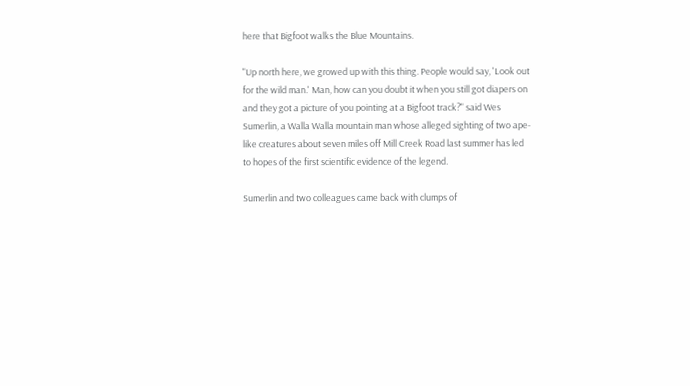here that Bigfoot walks the Blue Mountains.

"Up north here, we growed up with this thing. People would say, 'Look out for the wild man.' Man, how can you doubt it when you still got diapers on and they got a picture of you pointing at a Bigfoot track?" said Wes Sumerlin, a Walla Walla mountain man whose alleged sighting of two ape-like creatures about seven miles off Mill Creek Road last summer has led to hopes of the first scientific evidence of the legend.

Sumerlin and two colleagues came back with clumps of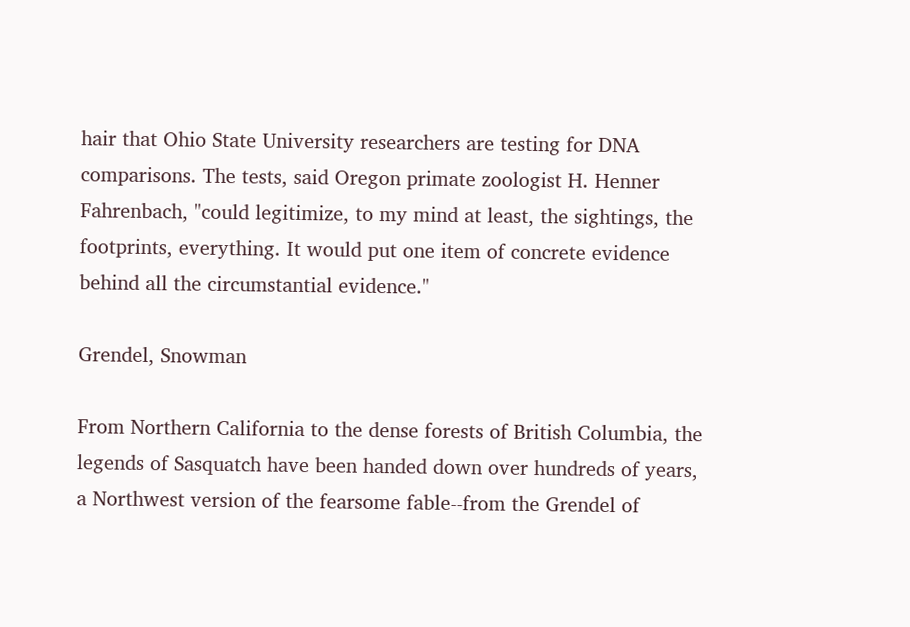hair that Ohio State University researchers are testing for DNA comparisons. The tests, said Oregon primate zoologist H. Henner Fahrenbach, "could legitimize, to my mind at least, the sightings, the footprints, everything. It would put one item of concrete evidence behind all the circumstantial evidence."

Grendel, Snowman

From Northern California to the dense forests of British Columbia, the legends of Sasquatch have been handed down over hundreds of years, a Northwest version of the fearsome fable--from the Grendel of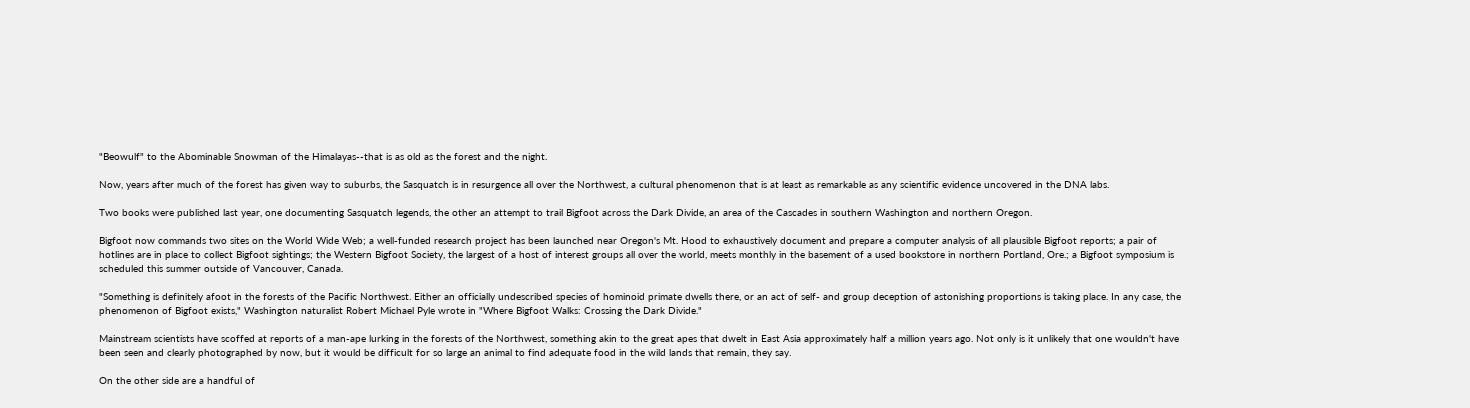"Beowulf" to the Abominable Snowman of the Himalayas--that is as old as the forest and the night.

Now, years after much of the forest has given way to suburbs, the Sasquatch is in resurgence all over the Northwest, a cultural phenomenon that is at least as remarkable as any scientific evidence uncovered in the DNA labs.

Two books were published last year, one documenting Sasquatch legends, the other an attempt to trail Bigfoot across the Dark Divide, an area of the Cascades in southern Washington and northern Oregon.

Bigfoot now commands two sites on the World Wide Web; a well-funded research project has been launched near Oregon's Mt. Hood to exhaustively document and prepare a computer analysis of all plausible Bigfoot reports; a pair of hotlines are in place to collect Bigfoot sightings; the Western Bigfoot Society, the largest of a host of interest groups all over the world, meets monthly in the basement of a used bookstore in northern Portland, Ore.; a Bigfoot symposium is scheduled this summer outside of Vancouver, Canada.

"Something is definitely afoot in the forests of the Pacific Northwest. Either an officially undescribed species of hominoid primate dwells there, or an act of self- and group deception of astonishing proportions is taking place. In any case, the phenomenon of Bigfoot exists," Washington naturalist Robert Michael Pyle wrote in "Where Bigfoot Walks: Crossing the Dark Divide."

Mainstream scientists have scoffed at reports of a man-ape lurking in the forests of the Northwest, something akin to the great apes that dwelt in East Asia approximately half a million years ago. Not only is it unlikely that one wouldn't have been seen and clearly photographed by now, but it would be difficult for so large an animal to find adequate food in the wild lands that remain, they say.

On the other side are a handful of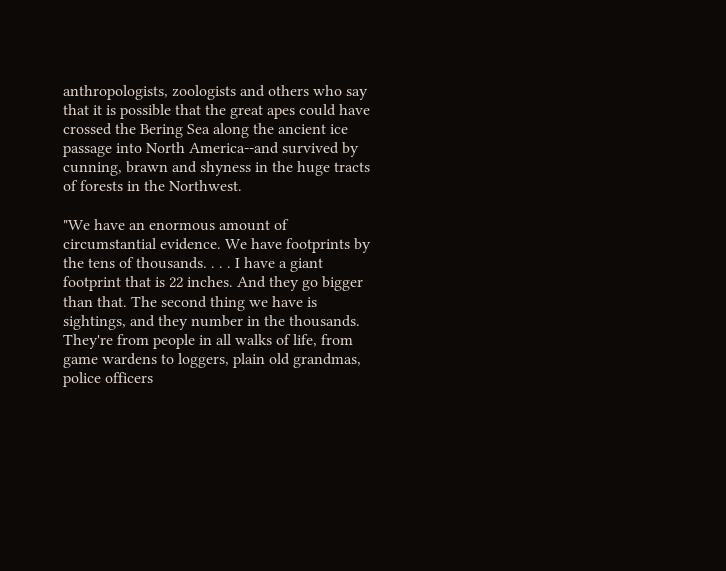anthropologists, zoologists and others who say that it is possible that the great apes could have crossed the Bering Sea along the ancient ice passage into North America--and survived by cunning, brawn and shyness in the huge tracts of forests in the Northwest.

"We have an enormous amount of circumstantial evidence. We have footprints by the tens of thousands. . . . I have a giant footprint that is 22 inches. And they go bigger than that. The second thing we have is sightings, and they number in the thousands. They're from people in all walks of life, from game wardens to loggers, plain old grandmas, police officers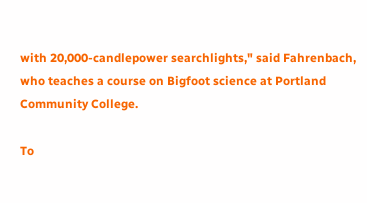with 20,000-candlepower searchlights," said Fahrenbach, who teaches a course on Bigfoot science at Portland Community College.

To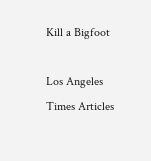Kill a Bigfoot

Los Angeles Times Articles